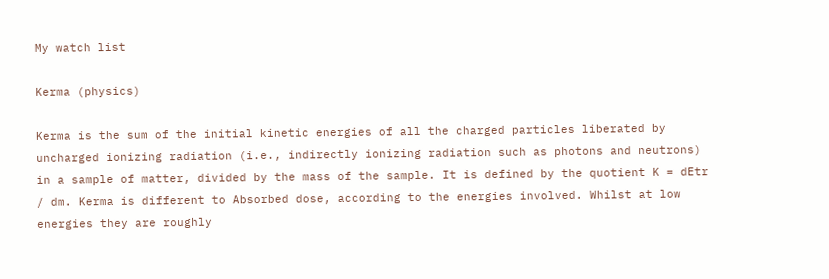My watch list

Kerma (physics)

Kerma is the sum of the initial kinetic energies of all the charged particles liberated by uncharged ionizing radiation (i.e., indirectly ionizing radiation such as photons and neutrons) in a sample of matter, divided by the mass of the sample. It is defined by the quotient K = dEtr / dm. Kerma is different to Absorbed dose, according to the energies involved. Whilst at low energies they are roughly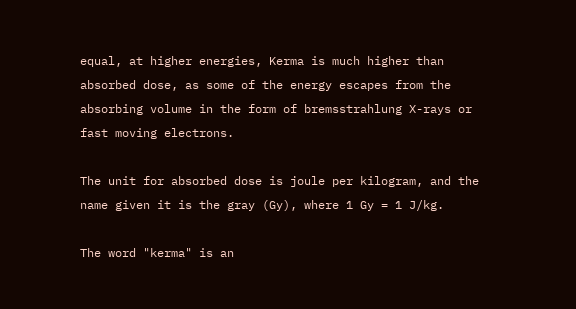equal, at higher energies, Kerma is much higher than absorbed dose, as some of the energy escapes from the absorbing volume in the form of bremsstrahlung X-rays or fast moving electrons.

The unit for absorbed dose is joule per kilogram, and the name given it is the gray (Gy), where 1 Gy = 1 J/kg.

The word "kerma" is an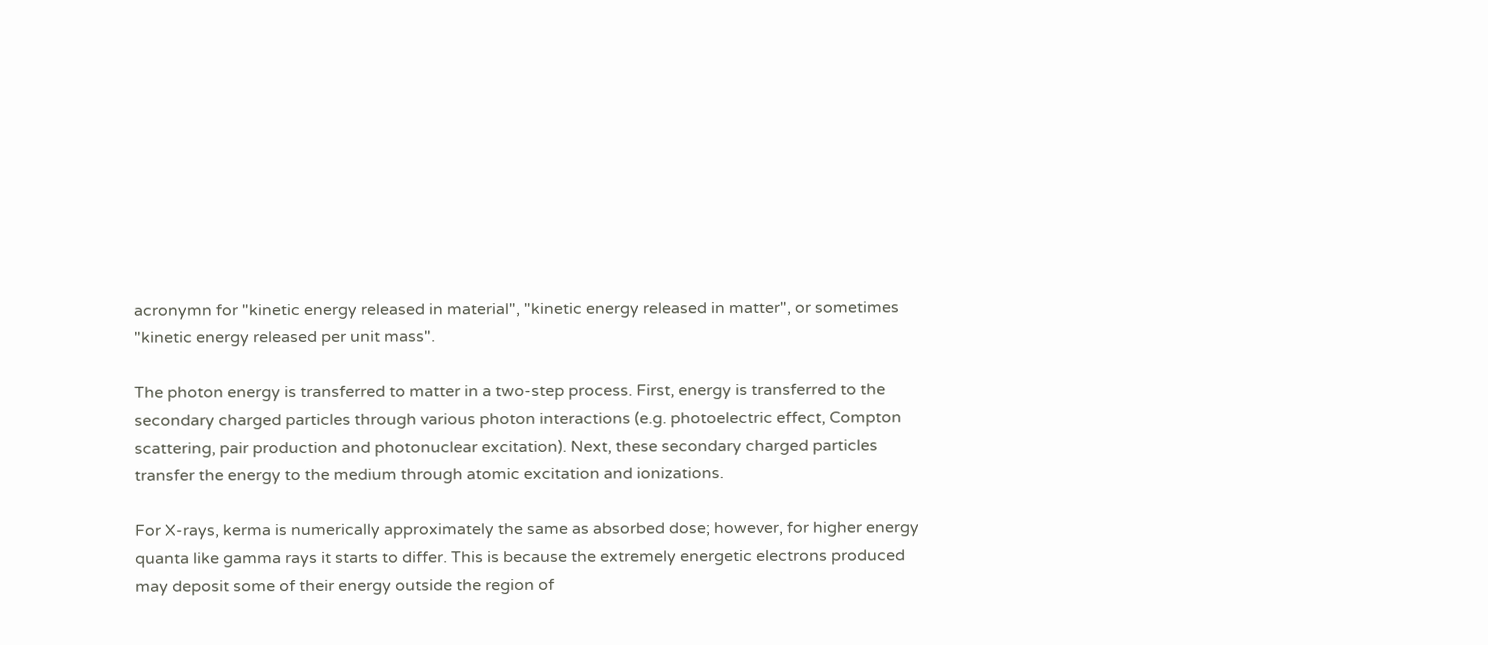acronymn for "kinetic energy released in material", "kinetic energy released in matter", or sometimes "kinetic energy released per unit mass".

The photon energy is transferred to matter in a two-step process. First, energy is transferred to the secondary charged particles through various photon interactions (e.g. photoelectric effect, Compton scattering, pair production and photonuclear excitation). Next, these secondary charged particles transfer the energy to the medium through atomic excitation and ionizations.

For X-rays, kerma is numerically approximately the same as absorbed dose; however, for higher energy quanta like gamma rays it starts to differ. This is because the extremely energetic electrons produced may deposit some of their energy outside the region of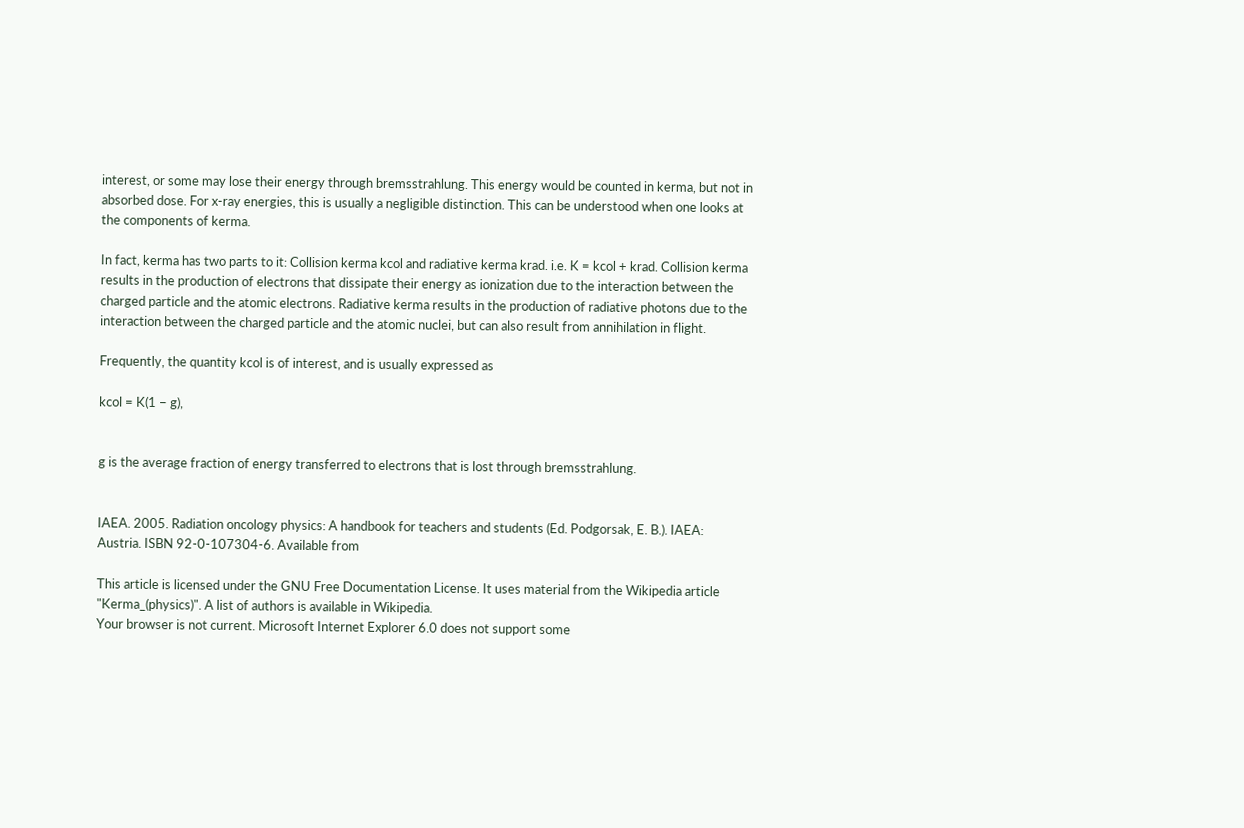interest, or some may lose their energy through bremsstrahlung. This energy would be counted in kerma, but not in absorbed dose. For x-ray energies, this is usually a negligible distinction. This can be understood when one looks at the components of kerma.

In fact, kerma has two parts to it: Collision kerma kcol and radiative kerma krad. i.e. K = kcol + krad. Collision kerma results in the production of electrons that dissipate their energy as ionization due to the interaction between the charged particle and the atomic electrons. Radiative kerma results in the production of radiative photons due to the interaction between the charged particle and the atomic nuclei, but can also result from annihilation in flight.

Frequently, the quantity kcol is of interest, and is usually expressed as

kcol = K(1 − g),


g is the average fraction of energy transferred to electrons that is lost through bremsstrahlung.


IAEA. 2005. Radiation oncology physics: A handbook for teachers and students (Ed. Podgorsak, E. B.). IAEA: Austria. ISBN 92-0-107304-6. Available from

This article is licensed under the GNU Free Documentation License. It uses material from the Wikipedia article "Kerma_(physics)". A list of authors is available in Wikipedia.
Your browser is not current. Microsoft Internet Explorer 6.0 does not support some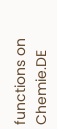functions on Chemie.DE